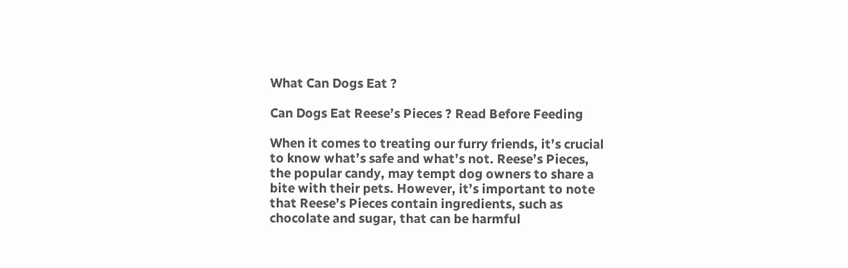What Can Dogs Eat ?

Can Dogs Eat Reese’s Pieces ? Read Before Feeding

When it comes to treating our furry friends, it’s crucial to know what’s safe and what’s not. Reese’s Pieces, the popular candy, may tempt dog owners to share a bite with their pets. However, it’s important to note that Reese’s Pieces contain ingredients, such as chocolate and sugar, that can be harmful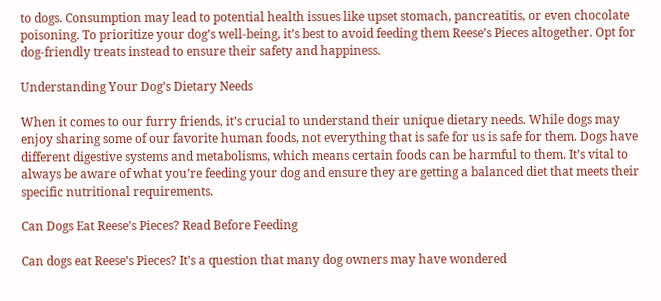to dogs. Consumption may lead to potential health issues like upset stomach, pancreatitis, or even chocolate poisoning. To prioritize your dog’s well-being, it’s best to avoid feeding them Reese’s Pieces altogether. Opt for dog-friendly treats instead to ensure their safety and happiness.

Understanding Your Dog’s Dietary Needs

When it comes to our furry friends, it’s crucial to understand their unique dietary needs. While dogs may enjoy sharing some of our favorite human foods, not everything that is safe for us is safe for them. Dogs have different digestive systems and metabolisms, which means certain foods can be harmful to them. It’s vital to always be aware of what you’re feeding your dog and ensure they are getting a balanced diet that meets their specific nutritional requirements.

Can Dogs Eat Reese’s Pieces? Read Before Feeding

Can dogs eat Reese’s Pieces? It’s a question that many dog owners may have wondered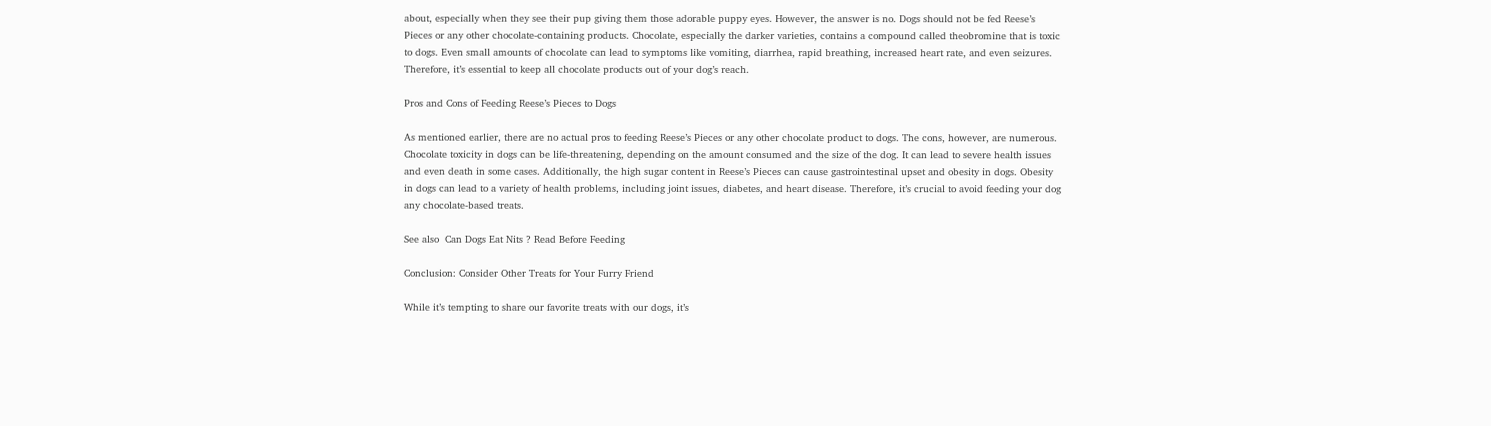about, especially when they see their pup giving them those adorable puppy eyes. However, the answer is no. Dogs should not be fed Reese’s Pieces or any other chocolate-containing products. Chocolate, especially the darker varieties, contains a compound called theobromine that is toxic to dogs. Even small amounts of chocolate can lead to symptoms like vomiting, diarrhea, rapid breathing, increased heart rate, and even seizures. Therefore, it’s essential to keep all chocolate products out of your dog’s reach.

Pros and Cons of Feeding Reese’s Pieces to Dogs

As mentioned earlier, there are no actual pros to feeding Reese’s Pieces or any other chocolate product to dogs. The cons, however, are numerous. Chocolate toxicity in dogs can be life-threatening, depending on the amount consumed and the size of the dog. It can lead to severe health issues and even death in some cases. Additionally, the high sugar content in Reese’s Pieces can cause gastrointestinal upset and obesity in dogs. Obesity in dogs can lead to a variety of health problems, including joint issues, diabetes, and heart disease. Therefore, it’s crucial to avoid feeding your dog any chocolate-based treats.

See also  Can Dogs Eat Nits ? Read Before Feeding

Conclusion: Consider Other Treats for Your Furry Friend

While it’s tempting to share our favorite treats with our dogs, it’s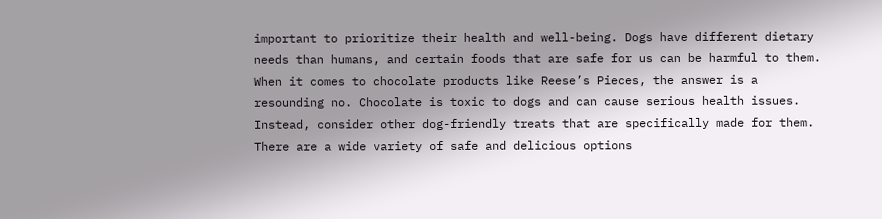important to prioritize their health and well-being. Dogs have different dietary needs than humans, and certain foods that are safe for us can be harmful to them. When it comes to chocolate products like Reese’s Pieces, the answer is a resounding no. Chocolate is toxic to dogs and can cause serious health issues. Instead, consider other dog-friendly treats that are specifically made for them. There are a wide variety of safe and delicious options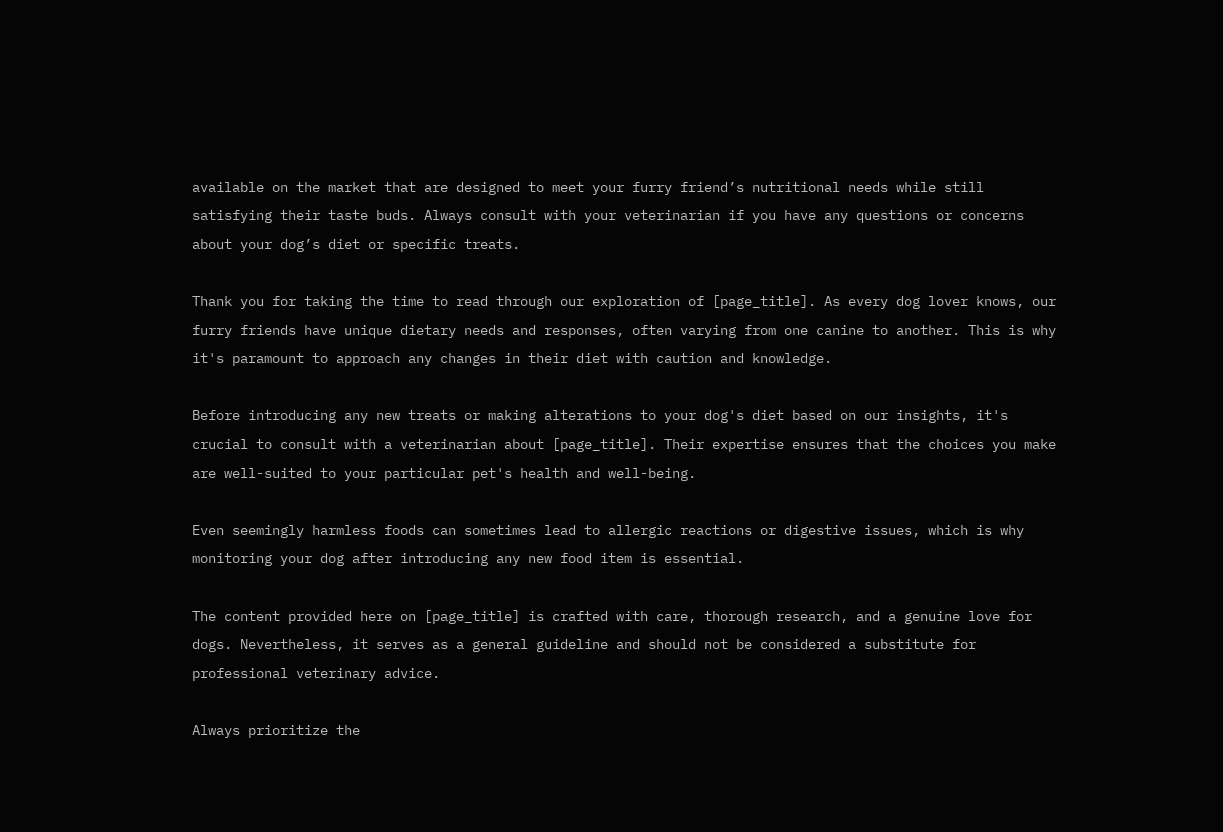available on the market that are designed to meet your furry friend’s nutritional needs while still satisfying their taste buds. Always consult with your veterinarian if you have any questions or concerns about your dog’s diet or specific treats.

Thank you for taking the time to read through our exploration of [page_title]. As every dog lover knows, our furry friends have unique dietary needs and responses, often varying from one canine to another. This is why it's paramount to approach any changes in their diet with caution and knowledge.

Before introducing any new treats or making alterations to your dog's diet based on our insights, it's crucial to consult with a veterinarian about [page_title]. Their expertise ensures that the choices you make are well-suited to your particular pet's health and well-being.

Even seemingly harmless foods can sometimes lead to allergic reactions or digestive issues, which is why monitoring your dog after introducing any new food item is essential.

The content provided here on [page_title] is crafted with care, thorough research, and a genuine love for dogs. Nevertheless, it serves as a general guideline and should not be considered a substitute for professional veterinary advice.

Always prioritize the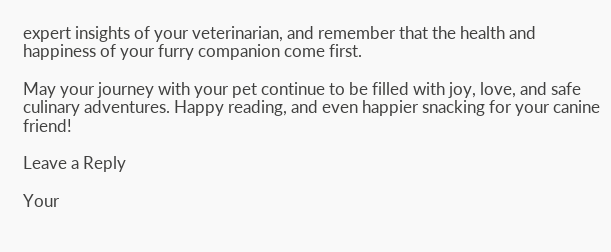expert insights of your veterinarian, and remember that the health and happiness of your furry companion come first.

May your journey with your pet continue to be filled with joy, love, and safe culinary adventures. Happy reading, and even happier snacking for your canine friend!

Leave a Reply

Your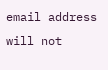email address will not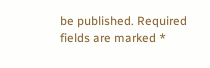be published. Required fields are marked *